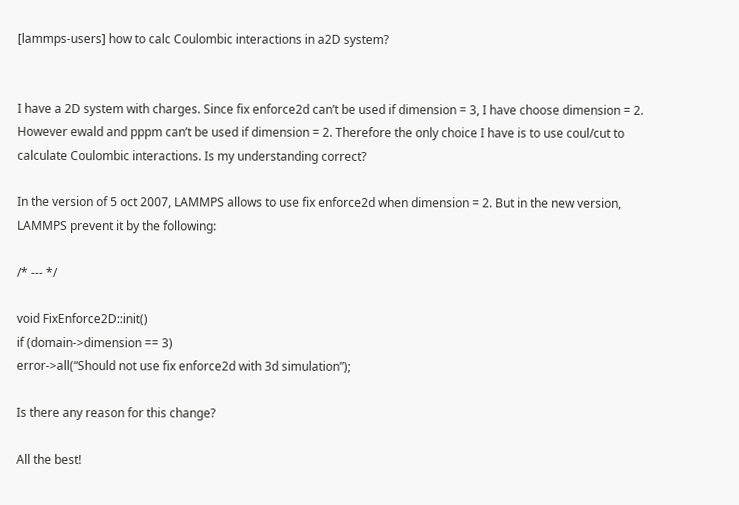[lammps-users] how to calc Coulombic interactions in a2D system?


I have a 2D system with charges. Since fix enforce2d can’t be used if dimension = 3, I have choose dimension = 2. However ewald and pppm can’t be used if dimension = 2. Therefore the only choice I have is to use coul/cut to calculate Coulombic interactions. Is my understanding correct?

In the version of 5 oct 2007, LAMMPS allows to use fix enforce2d when dimension = 2. But in the new version, LAMMPS prevent it by the following:

/* --- */

void FixEnforce2D::init()
if (domain->dimension == 3)
error->all(“Should not use fix enforce2d with 3d simulation”);

Is there any reason for this change?

All the best!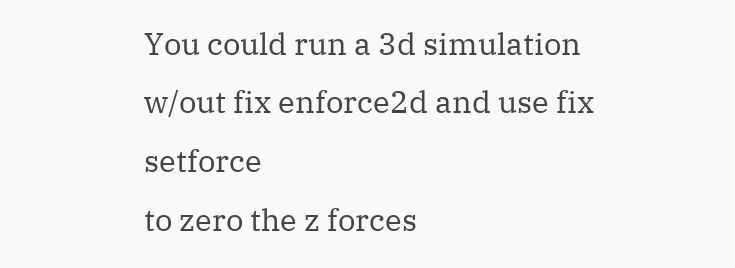You could run a 3d simulation w/out fix enforce2d and use fix setforce
to zero the z forces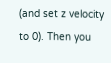(and set z velocity to 0). Then you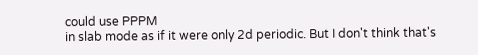could use PPPM
in slab mode as if it were only 2d periodic. But I don't think that's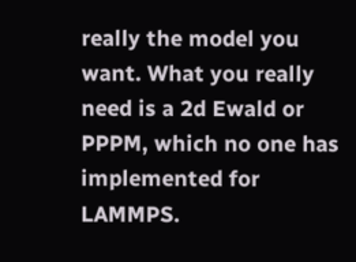really the model you want. What you really need is a 2d Ewald or
PPPM, which no one has implemented for LAMMPS.